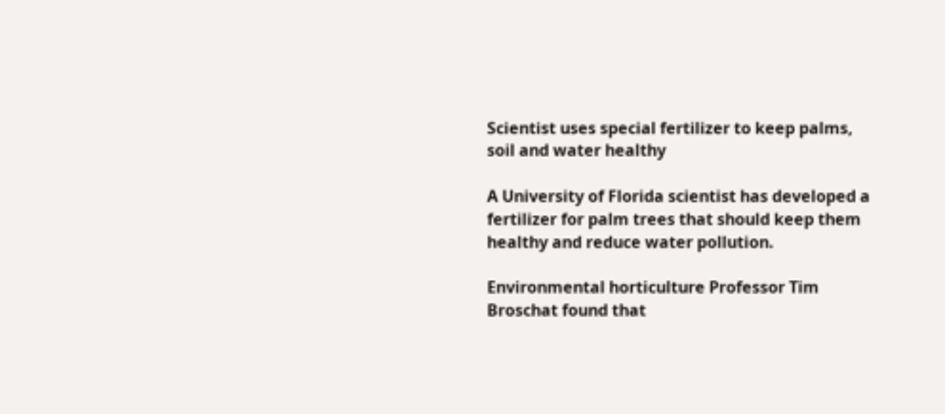Scientist uses special fertilizer to keep palms, soil and water healthy

A University of Florida scientist has developed a fertilizer for palm trees that should keep them healthy and reduce water pollution.

Environmental horticulture Professor Tim Broschat found that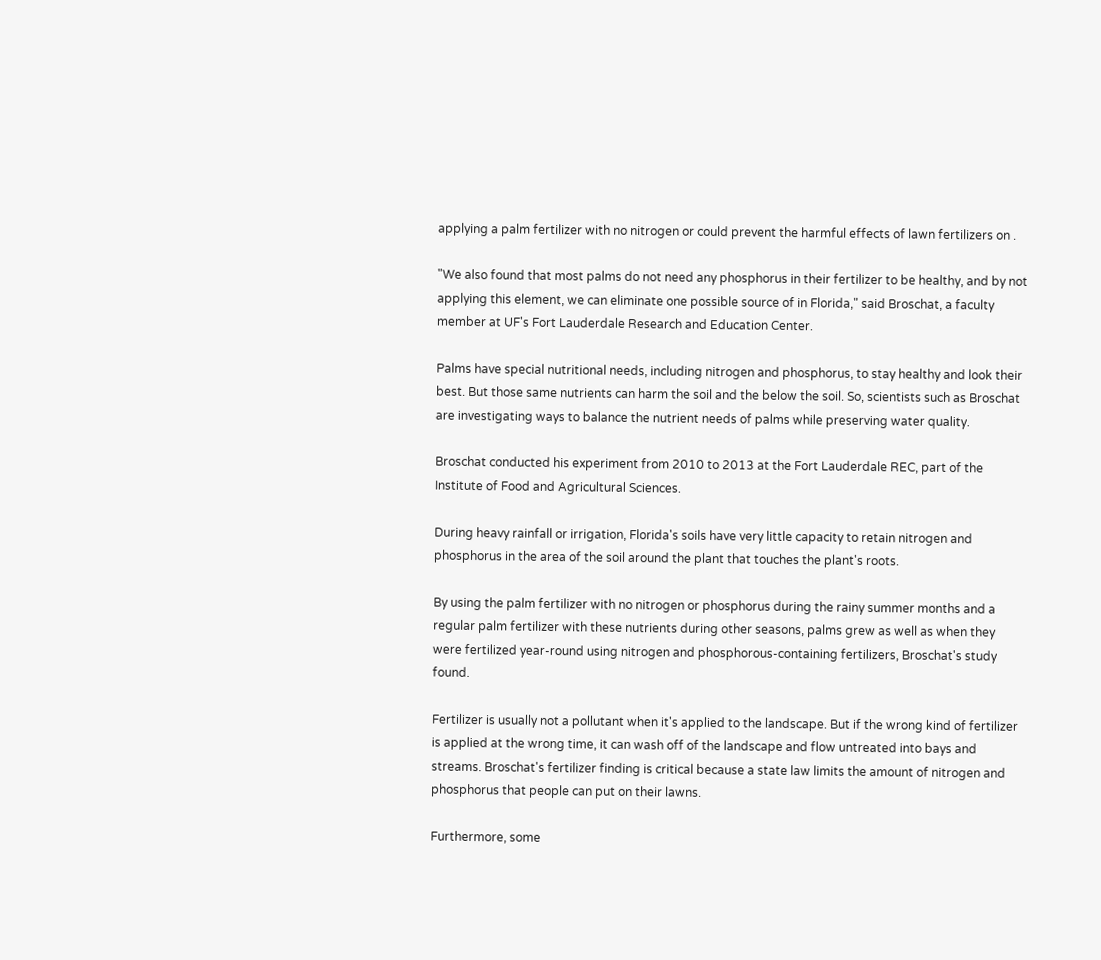applying a palm fertilizer with no nitrogen or could prevent the harmful effects of lawn fertilizers on .

"We also found that most palms do not need any phosphorus in their fertilizer to be healthy, and by not applying this element, we can eliminate one possible source of in Florida," said Broschat, a faculty member at UF's Fort Lauderdale Research and Education Center.

Palms have special nutritional needs, including nitrogen and phosphorus, to stay healthy and look their best. But those same nutrients can harm the soil and the below the soil. So, scientists such as Broschat are investigating ways to balance the nutrient needs of palms while preserving water quality.

Broschat conducted his experiment from 2010 to 2013 at the Fort Lauderdale REC, part of the Institute of Food and Agricultural Sciences.

During heavy rainfall or irrigation, Florida's soils have very little capacity to retain nitrogen and phosphorus in the area of the soil around the plant that touches the plant's roots.

By using the palm fertilizer with no nitrogen or phosphorus during the rainy summer months and a regular palm fertilizer with these nutrients during other seasons, palms grew as well as when they were fertilized year-round using nitrogen and phosphorous-containing fertilizers, Broschat's study found.

Fertilizer is usually not a pollutant when it's applied to the landscape. But if the wrong kind of fertilizer is applied at the wrong time, it can wash off of the landscape and flow untreated into bays and streams. Broschat's fertilizer finding is critical because a state law limits the amount of nitrogen and phosphorus that people can put on their lawns.

Furthermore, some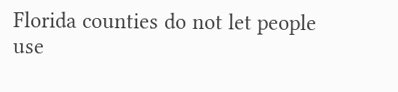Florida counties do not let people use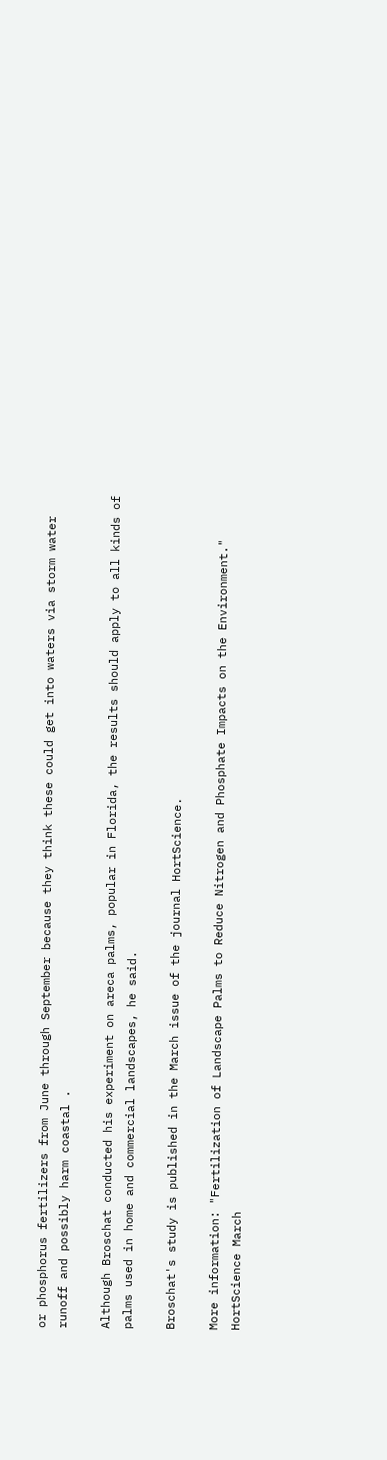or phosphorus fertilizers from June through September because they think these could get into waters via storm water runoff and possibly harm coastal .

Although Broschat conducted his experiment on areca palms, popular in Florida, the results should apply to all kinds of palms used in home and commercial landscapes, he said.

Broschat's study is published in the March issue of the journal HortScience.

More information: "Fertilization of Landscape Palms to Reduce Nitrogen and Phosphate Impacts on the Environment." HortScience March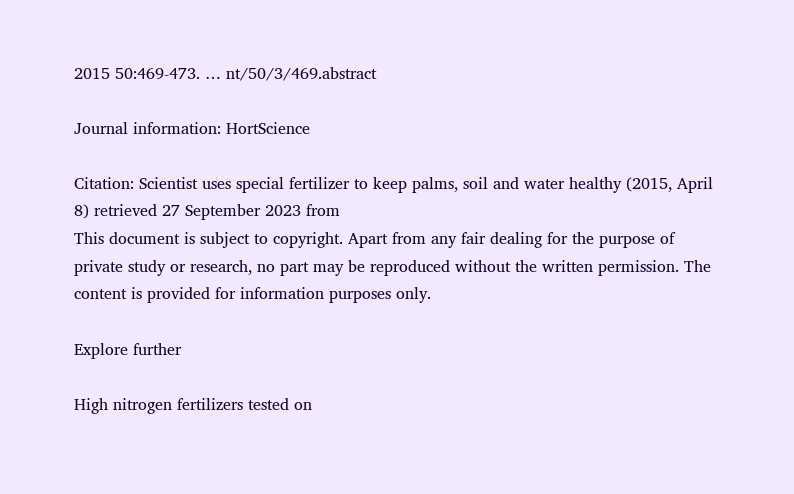2015 50:469-473. … nt/50/3/469.abstract

Journal information: HortScience

Citation: Scientist uses special fertilizer to keep palms, soil and water healthy (2015, April 8) retrieved 27 September 2023 from
This document is subject to copyright. Apart from any fair dealing for the purpose of private study or research, no part may be reproduced without the written permission. The content is provided for information purposes only.

Explore further

High nitrogen fertilizers tested on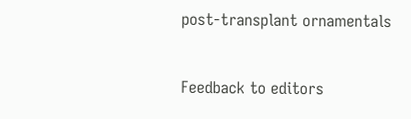post-transplant ornamentals


Feedback to editors